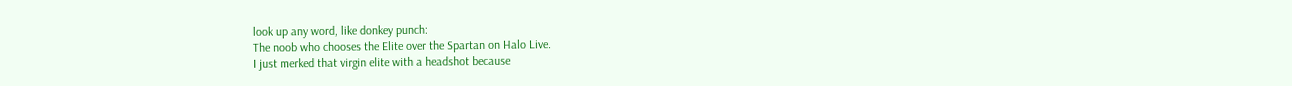look up any word, like donkey punch:
The noob who chooses the Elite over the Spartan on Halo Live.
I just merked that virgin elite with a headshot because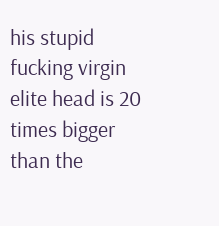his stupid fucking virgin elite head is 20 times bigger than the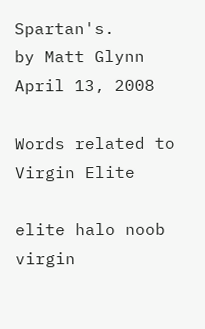Spartan's.
by Matt Glynn April 13, 2008

Words related to Virgin Elite

elite halo noob virgin